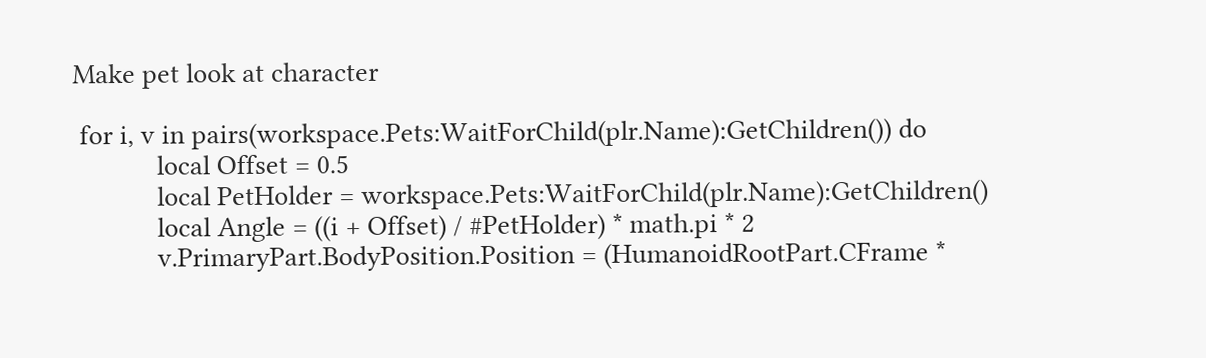Make pet look at character

 for i, v in pairs(workspace.Pets:WaitForChild(plr.Name):GetChildren()) do
            local Offset = 0.5
            local PetHolder = workspace.Pets:WaitForChild(plr.Name):GetChildren()
            local Angle = ((i + Offset) / #PetHolder) * math.pi * 2
            v.PrimaryPart.BodyPosition.Position = (HumanoidRootPart.CFrame *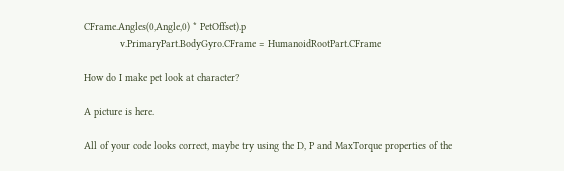CFrame.Angles(0,Angle,0) * PetOffset).p
            v.PrimaryPart.BodyGyro.CFrame = HumanoidRootPart.CFrame

How do I make pet look at character?

A picture is here.

All of your code looks correct, maybe try using the D, P and MaxTorque properties of the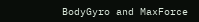BodyGyro and MaxForce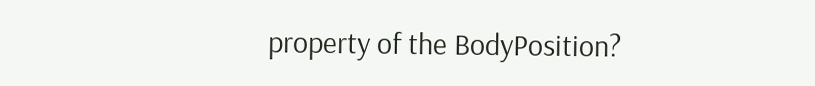property of the BodyPosition?